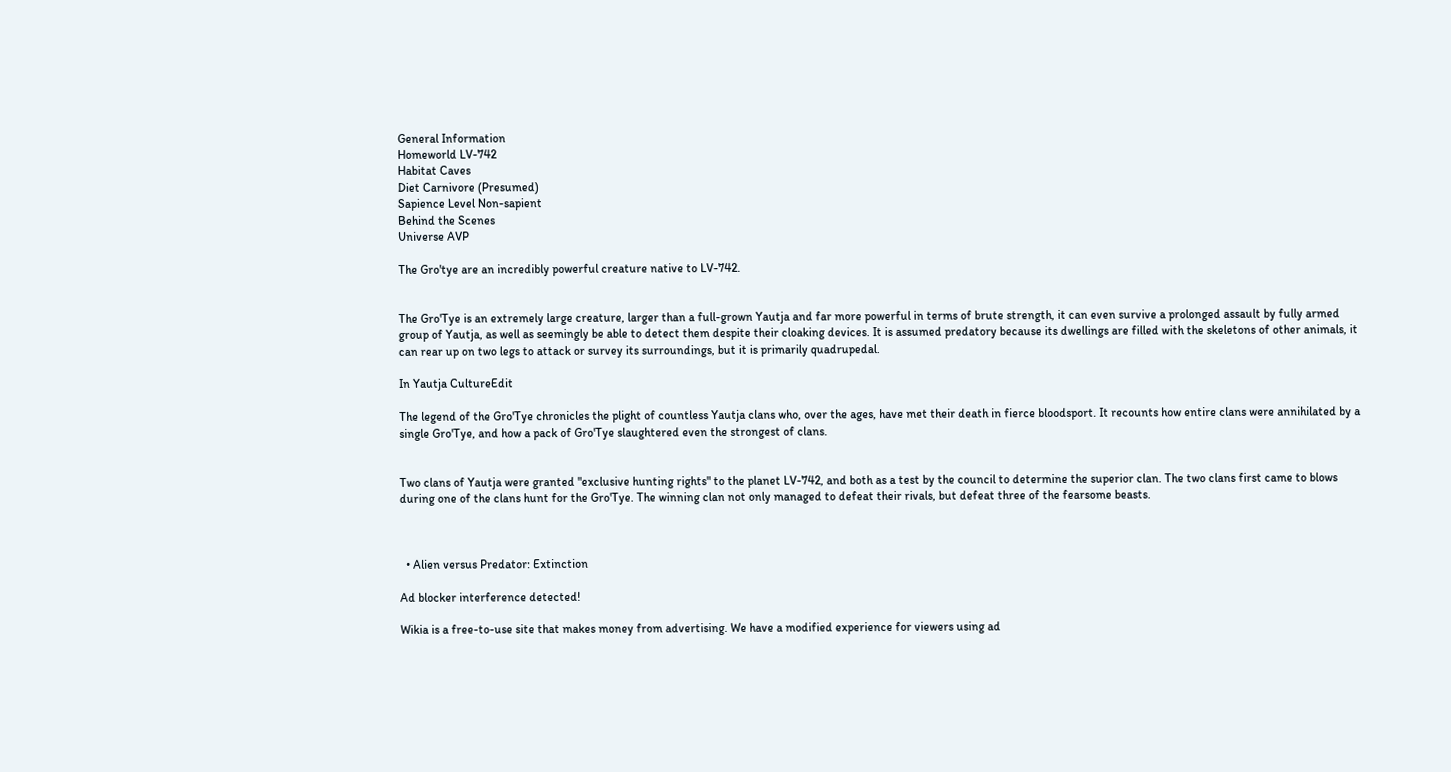General Information
Homeworld LV-742
Habitat Caves
Diet Carnivore (Presumed)
Sapience Level Non-sapient
Behind the Scenes
Universe AVP

The Gro'tye are an incredibly powerful creature native to LV-742.


The Gro'Tye is an extremely large creature, larger than a full-grown Yautja and far more powerful in terms of brute strength, it can even survive a prolonged assault by fully armed group of Yautja, as well as seemingly be able to detect them despite their cloaking devices. It is assumed predatory because its dwellings are filled with the skeletons of other animals, it can rear up on two legs to attack or survey its surroundings, but it is primarily quadrupedal.

In Yautja CultureEdit

The legend of the Gro'Tye chronicles the plight of countless Yautja clans who, over the ages, have met their death in fierce bloodsport. It recounts how entire clans were annihilated by a single Gro'Tye, and how a pack of Gro'Tye slaughtered even the strongest of clans.


Two clans of Yautja were granted "exclusive hunting rights" to the planet LV-742, and both as a test by the council to determine the superior clan. The two clans first came to blows during one of the clans hunt for the Gro'Tye. The winning clan not only managed to defeat their rivals, but defeat three of the fearsome beasts.



  • Alien versus Predator: Extinction

Ad blocker interference detected!

Wikia is a free-to-use site that makes money from advertising. We have a modified experience for viewers using ad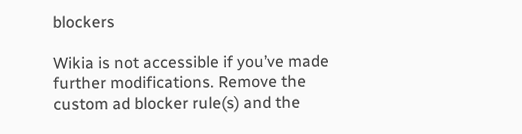blockers

Wikia is not accessible if you’ve made further modifications. Remove the custom ad blocker rule(s) and the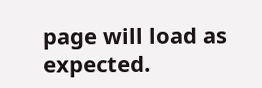page will load as expected.